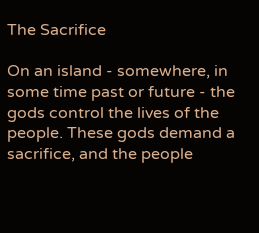The Sacrifice

On an island - somewhere, in some time past or future - the gods control the lives of the people. These gods demand a sacrifice, and the people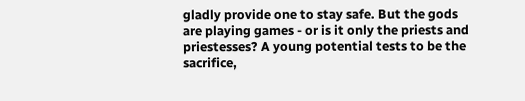gladly provide one to stay safe. But the gods are playing games - or is it only the priests and priestesses? A young potential tests to be the sacrifice,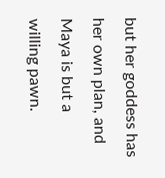but her goddess has her own plan, and Maya is but a willing pawn.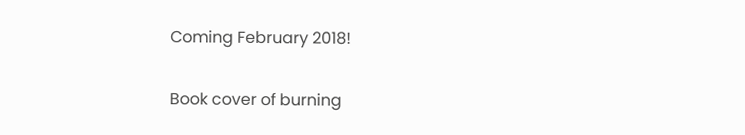Coming February 2018!

Book cover of burning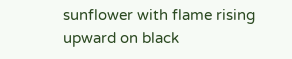sunflower with flame rising upward on black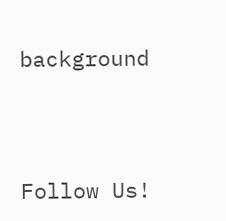background




Follow Us!